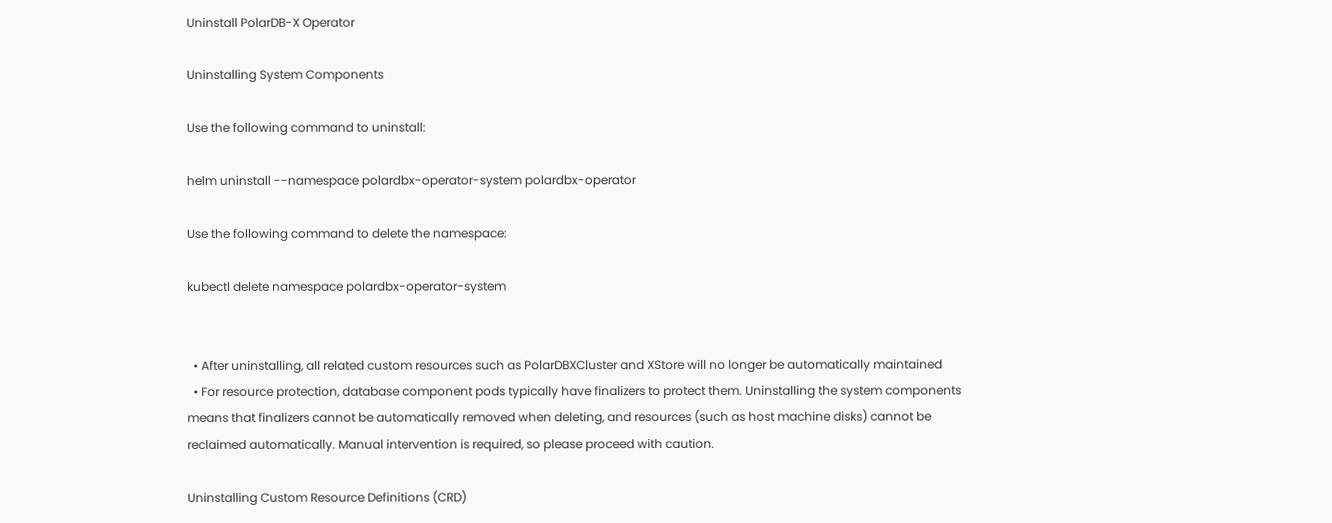Uninstall PolarDB-X Operator

Uninstalling System Components

Use the following command to uninstall:

helm uninstall --namespace polardbx-operator-system polardbx-operator

Use the following command to delete the namespace:

kubectl delete namespace polardbx-operator-system


  • After uninstalling, all related custom resources such as PolarDBXCluster and XStore will no longer be automatically maintained
  • For resource protection, database component pods typically have finalizers to protect them. Uninstalling the system components means that finalizers cannot be automatically removed when deleting, and resources (such as host machine disks) cannot be reclaimed automatically. Manual intervention is required, so please proceed with caution.

Uninstalling Custom Resource Definitions (CRD)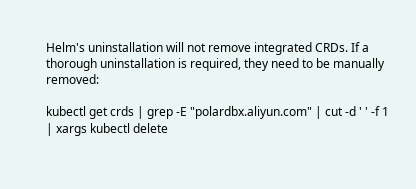Helm's uninstallation will not remove integrated CRDs. If a thorough uninstallation is required, they need to be manually removed:

kubectl get crds | grep -E "polardbx.aliyun.com" | cut -d ' ' -f 1 | xargs kubectl delete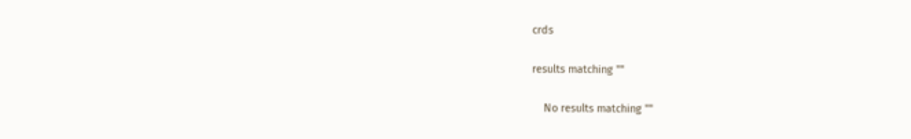crds

results matching ""

    No results matching ""